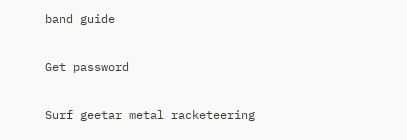band guide

Get password

Surf geetar metal racketeering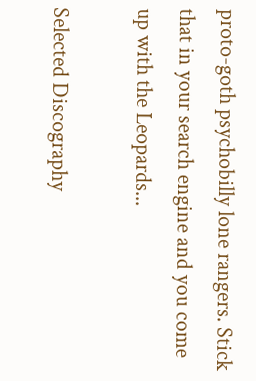proto-goth psychobilly lone rangers. Stick that in your search engine and you come up with the Leopards...

Selected Discography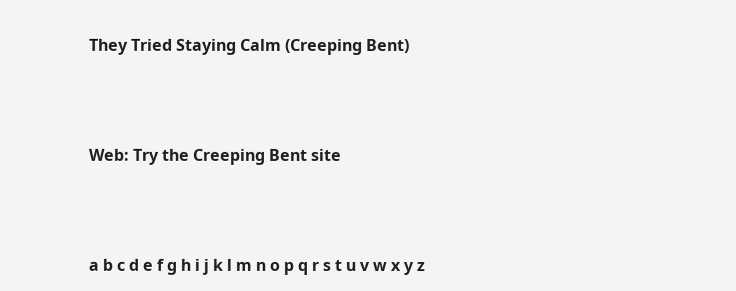They Tried Staying Calm (Creeping Bent)



Web: Try the Creeping Bent site



a b c d e f g h i j k l m n o p q r s t u v w x y z